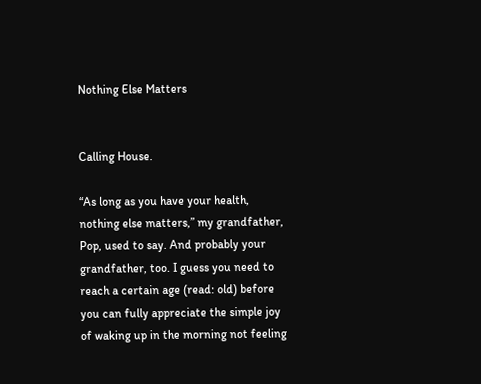Nothing Else Matters


Calling House.

“As long as you have your health, nothing else matters,” my grandfather, Pop, used to say. And probably your grandfather, too. I guess you need to reach a certain age (read: old) before you can fully appreciate the simple joy of waking up in the morning not feeling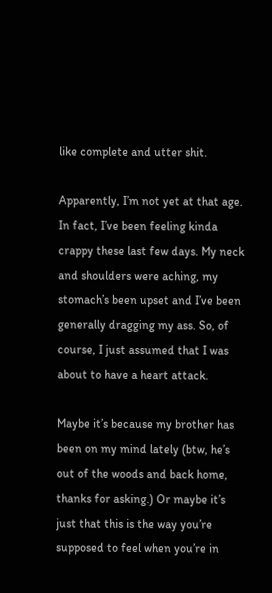like complete and utter shit.

Apparently, I’m not yet at that age. In fact, I’ve been feeling kinda crappy these last few days. My neck and shoulders were aching, my stomach’s been upset and I’ve been generally dragging my ass. So, of course, I just assumed that I was about to have a heart attack.

Maybe it’s because my brother has been on my mind lately (btw, he’s out of the woods and back home, thanks for asking.) Or maybe it’s just that this is the way you’re supposed to feel when you’re in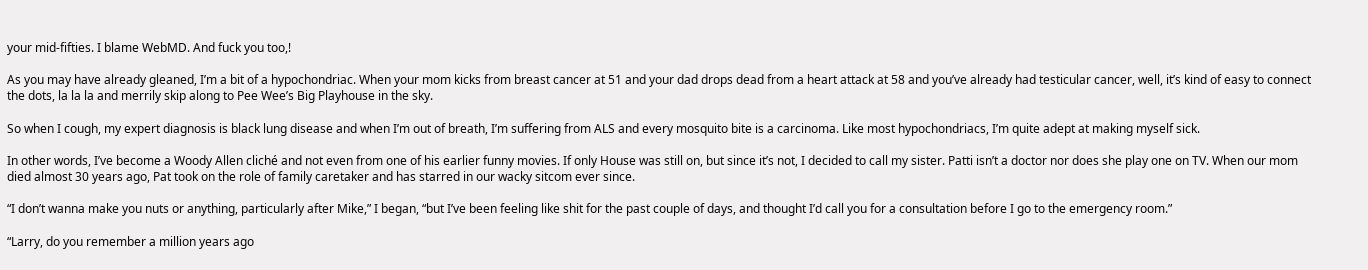your mid-fifties. I blame WebMD. And fuck you too,!

As you may have already gleaned, I’m a bit of a hypochondriac. When your mom kicks from breast cancer at 51 and your dad drops dead from a heart attack at 58 and you’ve already had testicular cancer, well, it’s kind of easy to connect the dots, la la la and merrily skip along to Pee Wee’s Big Playhouse in the sky.

So when I cough, my expert diagnosis is black lung disease and when I’m out of breath, I’m suffering from ALS and every mosquito bite is a carcinoma. Like most hypochondriacs, I’m quite adept at making myself sick.

In other words, I’ve become a Woody Allen cliché and not even from one of his earlier funny movies. If only House was still on, but since it’s not, I decided to call my sister. Patti isn’t a doctor nor does she play one on TV. When our mom died almost 30 years ago, Pat took on the role of family caretaker and has starred in our wacky sitcom ever since.

“I don’t wanna make you nuts or anything, particularly after Mike,” I began, “but I’ve been feeling like shit for the past couple of days, and thought I’d call you for a consultation before I go to the emergency room.”

“Larry, do you remember a million years ago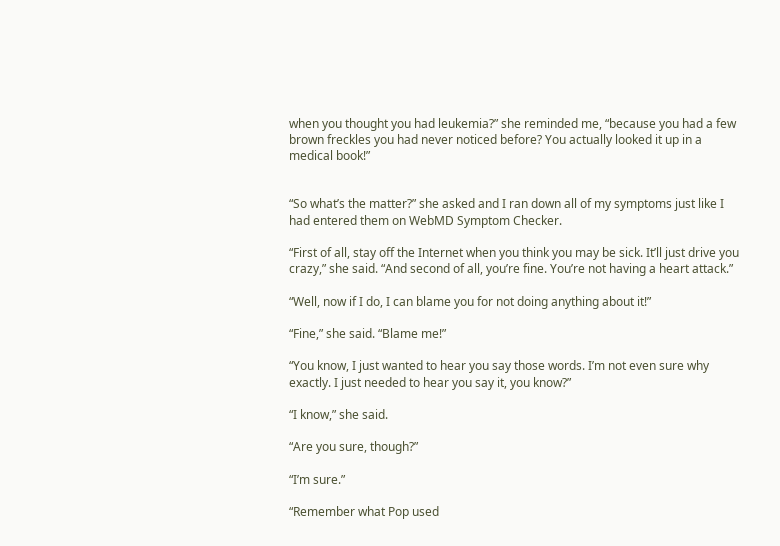when you thought you had leukemia?” she reminded me, “because you had a few brown freckles you had never noticed before? You actually looked it up in a medical book!”


“So what’s the matter?” she asked and I ran down all of my symptoms just like I had entered them on WebMD Symptom Checker.

“First of all, stay off the Internet when you think you may be sick. It’ll just drive you crazy,” she said. “And second of all, you’re fine. You’re not having a heart attack.”

“Well, now if I do, I can blame you for not doing anything about it!”

“Fine,” she said. “Blame me!”

“You know, I just wanted to hear you say those words. I’m not even sure why exactly. I just needed to hear you say it, you know?”

“I know,” she said.

“Are you sure, though?”

“I’m sure.”

“Remember what Pop used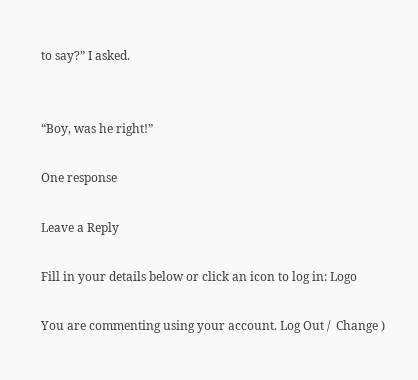to say?” I asked.


“Boy, was he right!”

One response

Leave a Reply

Fill in your details below or click an icon to log in: Logo

You are commenting using your account. Log Out /  Change )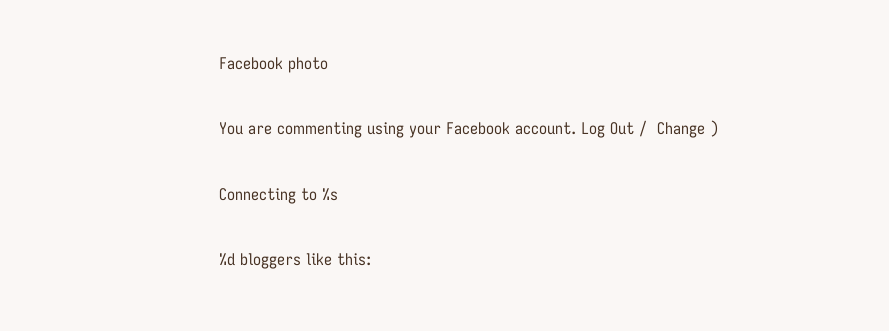Facebook photo

You are commenting using your Facebook account. Log Out /  Change )

Connecting to %s

%d bloggers like this: